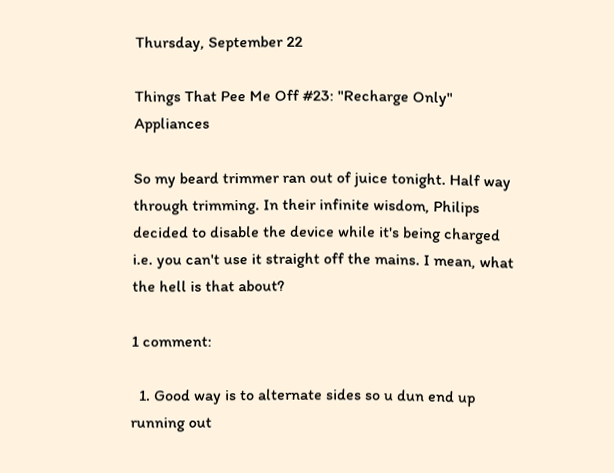Thursday, September 22

Things That Pee Me Off #23: "Recharge Only" Appliances

So my beard trimmer ran out of juice tonight. Half way through trimming. In their infinite wisdom, Philips decided to disable the device while it's being charged i.e. you can't use it straight off the mains. I mean, what the hell is that about?

1 comment:

  1. Good way is to alternate sides so u dun end up running out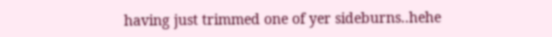having just trimmed one of yer sideburns..hehe